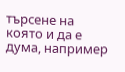търсене на която и да е дума, например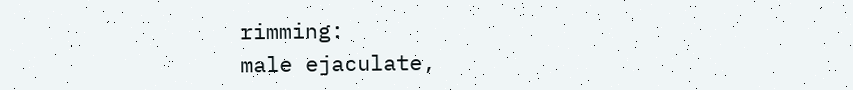rimming:
male ejaculate,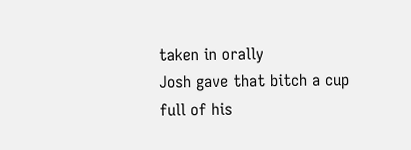taken in orally
Josh gave that bitch a cup full of his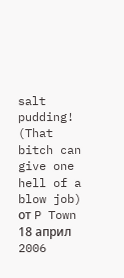salt pudding! (That bitch can give one hell of a blow job)
от P Town 18 април 2006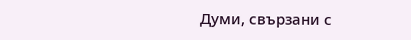Думи, свързани с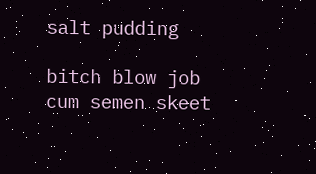salt pudding

bitch blow job cum semen skeet